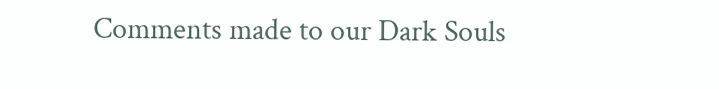Comments made to our Dark Souls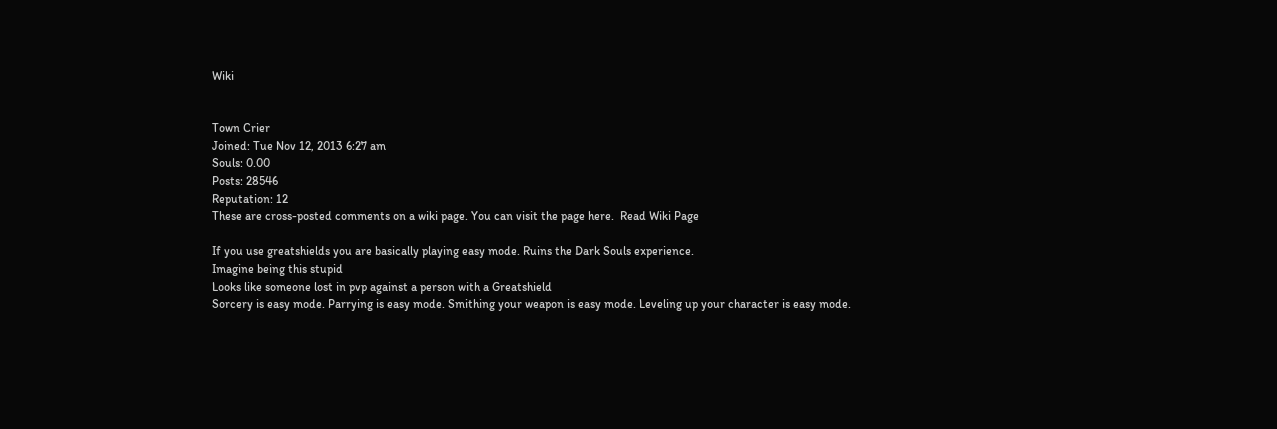Wiki


Town Crier
Joined: Tue Nov 12, 2013 6:27 am
Souls: 0.00
Posts: 28546
Reputation: 12
These are cross-posted comments on a wiki page. You can visit the page here.  Read Wiki Page

If you use greatshields you are basically playing easy mode. Ruins the Dark Souls experience.
Imagine being this stupid
Looks like someone lost in pvp against a person with a Greatshield
Sorcery is easy mode. Parrying is easy mode. Smithing your weapon is easy mode. Leveling up your character is easy mode.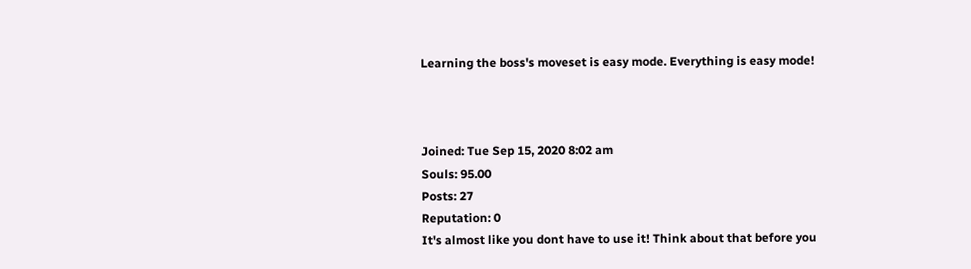Learning the boss's moveset is easy mode. Everything is easy mode!



Joined: Tue Sep 15, 2020 8:02 am
Souls: 95.00
Posts: 27
Reputation: 0
It's almost like you dont have to use it! Think about that before you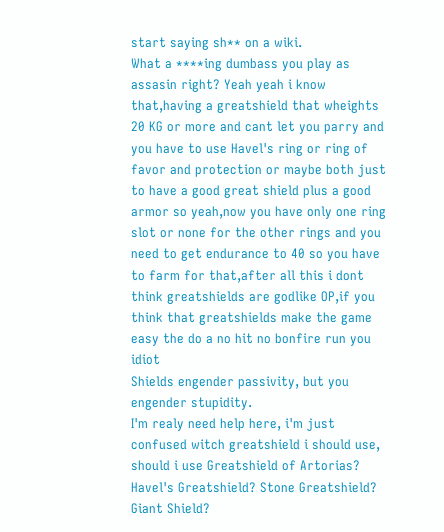start saying sh** on a wiki.
What a ****ing dumbass you play as assasin right? Yeah yeah i know that,having a greatshield that wheights 20 KG or more and cant let you parry and you have to use Havel's ring or ring of favor and protection or maybe both just to have a good great shield plus a good armor so yeah,now you have only one ring slot or none for the other rings and you need to get endurance to 40 so you have to farm for that,after all this i dont think greatshields are godlike OP,if you think that greatshields make the game easy the do a no hit no bonfire run you idiot
Shields engender passivity, but you engender stupidity.
I'm realy need help here, i'm just confused witch greatshield i should use, should i use Greatshield of Artorias? Havel's Greatshield? Stone Greatshield? Giant Shield?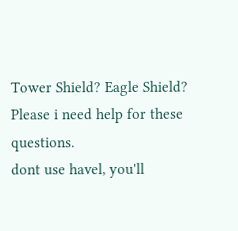Tower Shield? Eagle Shield?
Please i need help for these questions.
dont use havel, you'll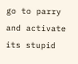go to parry and activate its stupid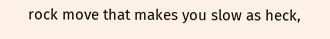rock move that makes you slow as heck,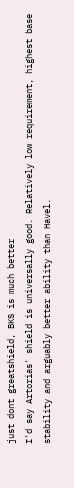just dont greatshield, BKS is much better
I'd say Artorias' shield is universally good. Relatively low requirement, highest base stability and arguably better ability than Havel.